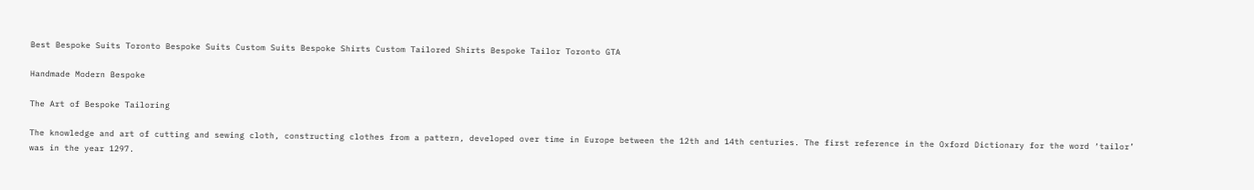Best Bespoke Suits Toronto Bespoke Suits Custom Suits Bespoke Shirts Custom Tailored Shirts Bespoke Tailor Toronto GTA

Handmade Modern Bespoke

The Art of Bespoke Tailoring

The knowledge and art of cutting and sewing cloth, constructing clothes from a pattern, developed over time in Europe between the 12th and 14th centuries. The first reference in the Oxford Dictionary for the word ‘tailor’ was in the year 1297.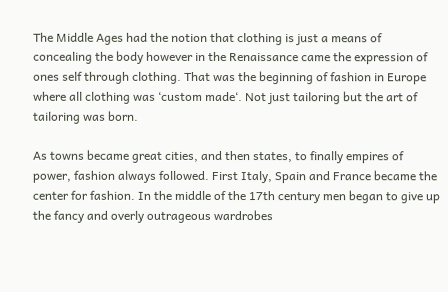The Middle Ages had the notion that clothing is just a means of concealing the body however in the Renaissance came the expression of ones self through clothing. That was the beginning of fashion in Europe where all clothing was ‘custom made‘. Not just tailoring but the art of tailoring was born.

As towns became great cities, and then states, to finally empires of power, fashion always followed. First Italy, Spain and France became the center for fashion. In the middle of the 17th century men began to give up the fancy and overly outrageous wardrobes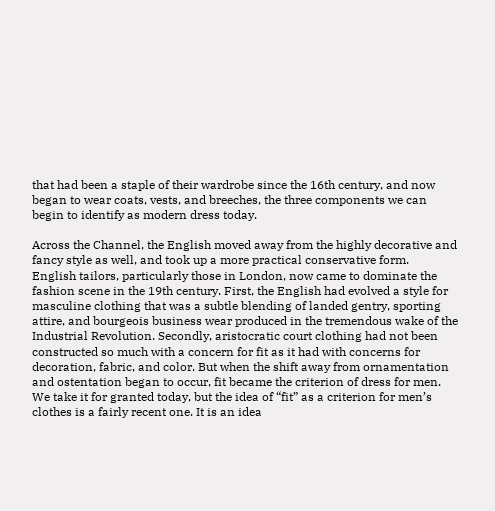that had been a staple of their wardrobe since the 16th century, and now began to wear coats, vests, and breeches, the three components we can begin to identify as modern dress today.

Across the Channel, the English moved away from the highly decorative and fancy style as well, and took up a more practical conservative form.
English tailors, particularly those in London, now came to dominate the fashion scene in the 19th century. First, the English had evolved a style for masculine clothing that was a subtle blending of landed gentry, sporting attire, and bourgeois business wear produced in the tremendous wake of the Industrial Revolution. Secondly, aristocratic court clothing had not been constructed so much with a concern for fit as it had with concerns for decoration, fabric, and color. But when the shift away from ornamentation and ostentation began to occur, fit became the criterion of dress for men. We take it for granted today, but the idea of “fit” as a criterion for men’s clothes is a fairly recent one. It is an idea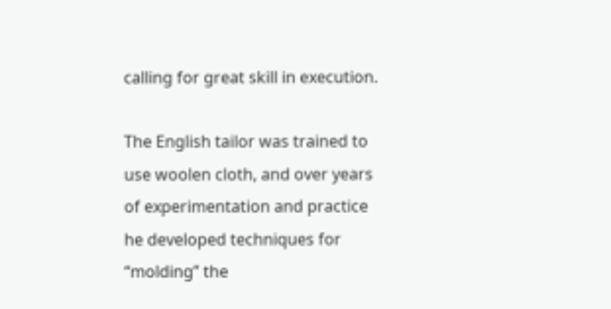calling for great skill in execution.

The English tailor was trained to use woolen cloth, and over years of experimentation and practice he developed techniques for “molding” the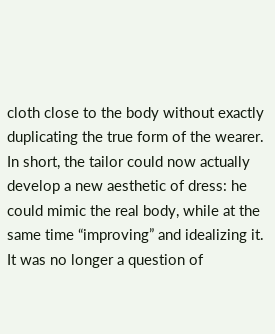cloth close to the body without exactly duplicating the true form of the wearer. In short, the tailor could now actually develop a new aesthetic of dress: he could mimic the real body, while at the same time “improving” and idealizing it. It was no longer a question of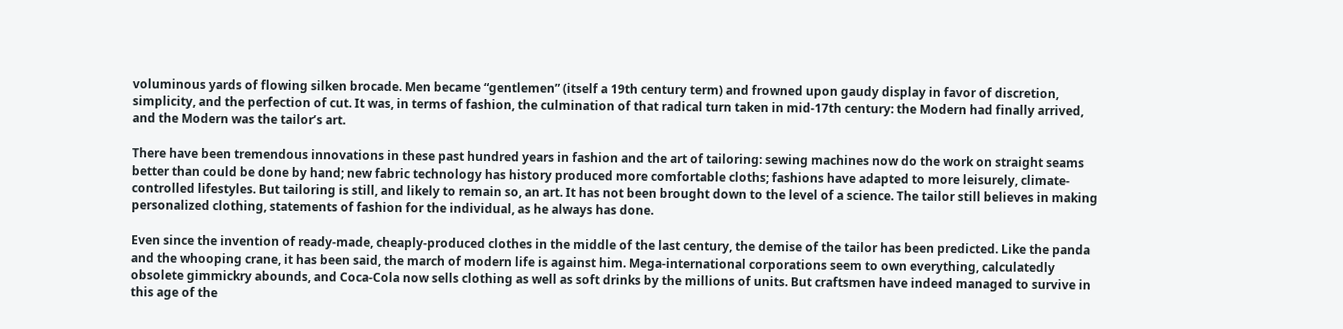voluminous yards of flowing silken brocade. Men became “gentlemen” (itself a 19th century term) and frowned upon gaudy display in favor of discretion, simplicity, and the perfection of cut. It was, in terms of fashion, the culmination of that radical turn taken in mid-17th century: the Modern had finally arrived, and the Modern was the tailor’s art.

There have been tremendous innovations in these past hundred years in fashion and the art of tailoring: sewing machines now do the work on straight seams better than could be done by hand; new fabric technology has history produced more comfortable cloths; fashions have adapted to more leisurely, climate-controlled lifestyles. But tailoring is still, and likely to remain so, an art. It has not been brought down to the level of a science. The tailor still believes in making personalized clothing, statements of fashion for the individual, as he always has done.

Even since the invention of ready-made, cheaply-produced clothes in the middle of the last century, the demise of the tailor has been predicted. Like the panda and the whooping crane, it has been said, the march of modern life is against him. Mega-international corporations seem to own everything, calculatedly obsolete gimmickry abounds, and Coca-Cola now sells clothing as well as soft drinks by the millions of units. But craftsmen have indeed managed to survive in this age of the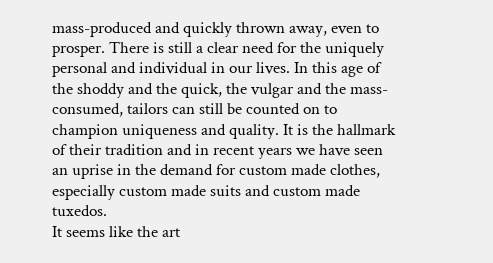mass-produced and quickly thrown away, even to prosper. There is still a clear need for the uniquely personal and individual in our lives. In this age of the shoddy and the quick, the vulgar and the mass-consumed, tailors can still be counted on to champion uniqueness and quality. It is the hallmark of their tradition and in recent years we have seen an uprise in the demand for custom made clothes, especially custom made suits and custom made tuxedos.
It seems like the art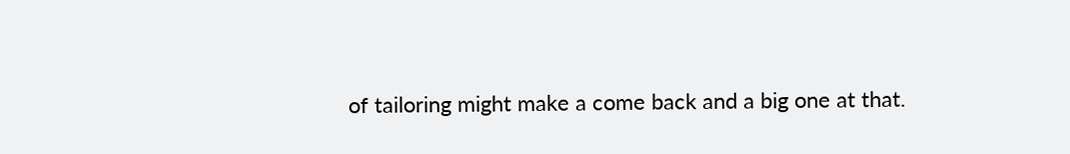of tailoring might make a come back and a big one at that.